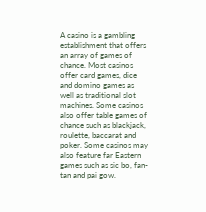A casino is a gambling establishment that offers an array of games of chance. Most casinos offer card games, dice and domino games as well as traditional slot machines. Some casinos also offer table games of chance such as blackjack, roulette, baccarat and poker. Some casinos may also feature far Eastern games such as sic bo, fan-tan and pai gow.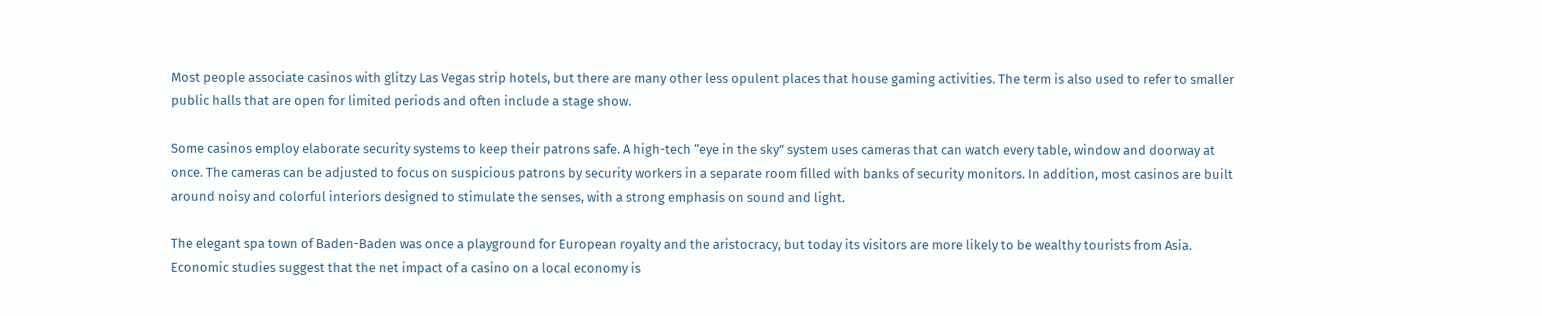Most people associate casinos with glitzy Las Vegas strip hotels, but there are many other less opulent places that house gaming activities. The term is also used to refer to smaller public halls that are open for limited periods and often include a stage show.

Some casinos employ elaborate security systems to keep their patrons safe. A high-tech “eye in the sky” system uses cameras that can watch every table, window and doorway at once. The cameras can be adjusted to focus on suspicious patrons by security workers in a separate room filled with banks of security monitors. In addition, most casinos are built around noisy and colorful interiors designed to stimulate the senses, with a strong emphasis on sound and light.

The elegant spa town of Baden-Baden was once a playground for European royalty and the aristocracy, but today its visitors are more likely to be wealthy tourists from Asia. Economic studies suggest that the net impact of a casino on a local economy is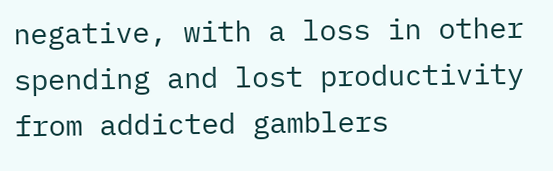negative, with a loss in other spending and lost productivity from addicted gamblers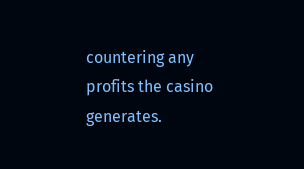countering any profits the casino generates.